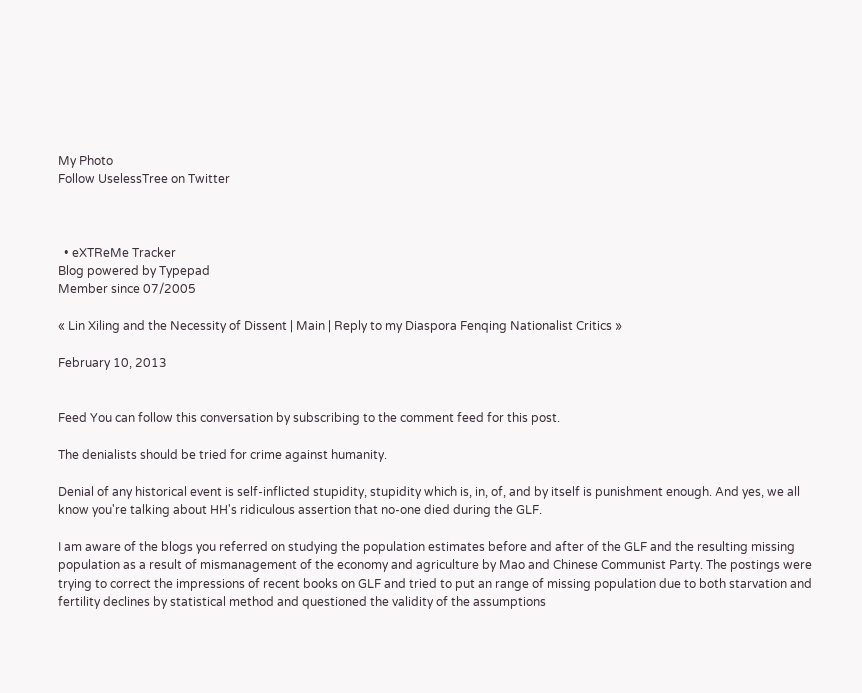My Photo
Follow UselessTree on Twitter



  • eXTReMe Tracker
Blog powered by Typepad
Member since 07/2005

« Lin Xiling and the Necessity of Dissent | Main | Reply to my Diaspora Fenqing Nationalist Critics »

February 10, 2013


Feed You can follow this conversation by subscribing to the comment feed for this post.

The denialists should be tried for crime against humanity.

Denial of any historical event is self-inflicted stupidity, stupidity which is, in, of, and by itself is punishment enough. And yes, we all know you're talking about HH's ridiculous assertion that no-one died during the GLF.

I am aware of the blogs you referred on studying the population estimates before and after of the GLF and the resulting missing population as a result of mismanagement of the economy and agriculture by Mao and Chinese Communist Party. The postings were trying to correct the impressions of recent books on GLF and tried to put an range of missing population due to both starvation and fertility declines by statistical method and questioned the validity of the assumptions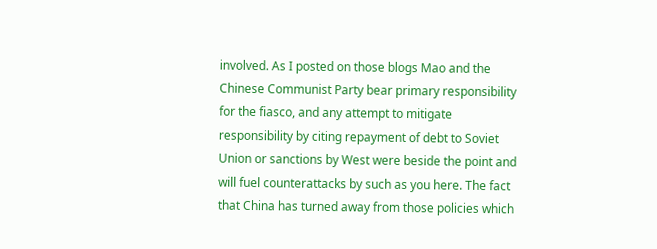involved. As I posted on those blogs Mao and the Chinese Communist Party bear primary responsibility for the fiasco, and any attempt to mitigate responsibility by citing repayment of debt to Soviet Union or sanctions by West were beside the point and will fuel counterattacks by such as you here. The fact that China has turned away from those policies which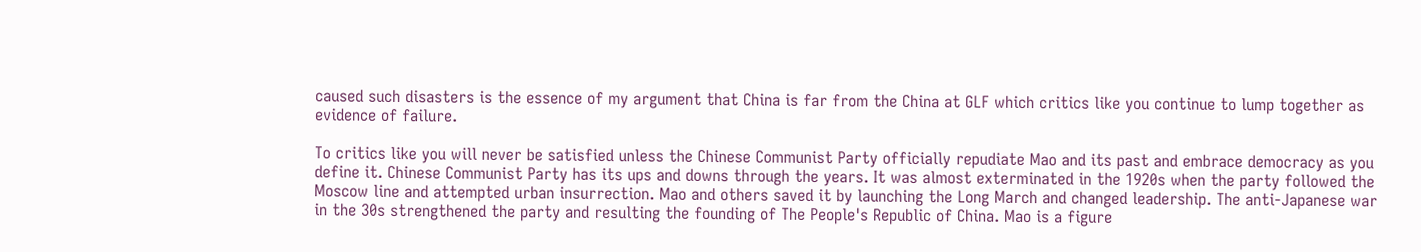caused such disasters is the essence of my argument that China is far from the China at GLF which critics like you continue to lump together as evidence of failure.

To critics like you will never be satisfied unless the Chinese Communist Party officially repudiate Mao and its past and embrace democracy as you define it. Chinese Communist Party has its ups and downs through the years. It was almost exterminated in the 1920s when the party followed the Moscow line and attempted urban insurrection. Mao and others saved it by launching the Long March and changed leadership. The anti-Japanese war in the 30s strengthened the party and resulting the founding of The People's Republic of China. Mao is a figure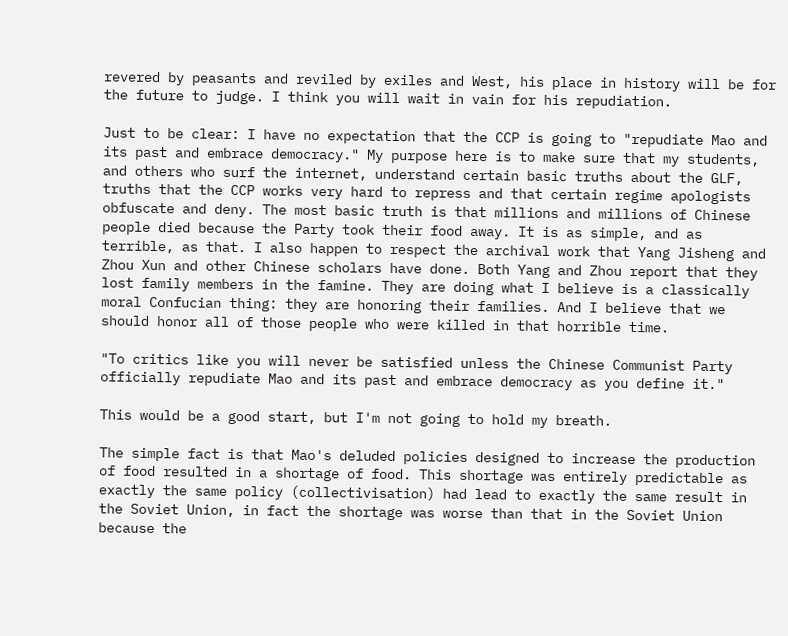revered by peasants and reviled by exiles and West, his place in history will be for the future to judge. I think you will wait in vain for his repudiation.

Just to be clear: I have no expectation that the CCP is going to "repudiate Mao and its past and embrace democracy." My purpose here is to make sure that my students, and others who surf the internet, understand certain basic truths about the GLF, truths that the CCP works very hard to repress and that certain regime apologists obfuscate and deny. The most basic truth is that millions and millions of Chinese people died because the Party took their food away. It is as simple, and as terrible, as that. I also happen to respect the archival work that Yang Jisheng and Zhou Xun and other Chinese scholars have done. Both Yang and Zhou report that they lost family members in the famine. They are doing what I believe is a classically moral Confucian thing: they are honoring their families. And I believe that we should honor all of those people who were killed in that horrible time.

"To critics like you will never be satisfied unless the Chinese Communist Party officially repudiate Mao and its past and embrace democracy as you define it."

This would be a good start, but I'm not going to hold my breath.

The simple fact is that Mao's deluded policies designed to increase the production of food resulted in a shortage of food. This shortage was entirely predictable as exactly the same policy (collectivisation) had lead to exactly the same result in the Soviet Union, in fact the shortage was worse than that in the Soviet Union because the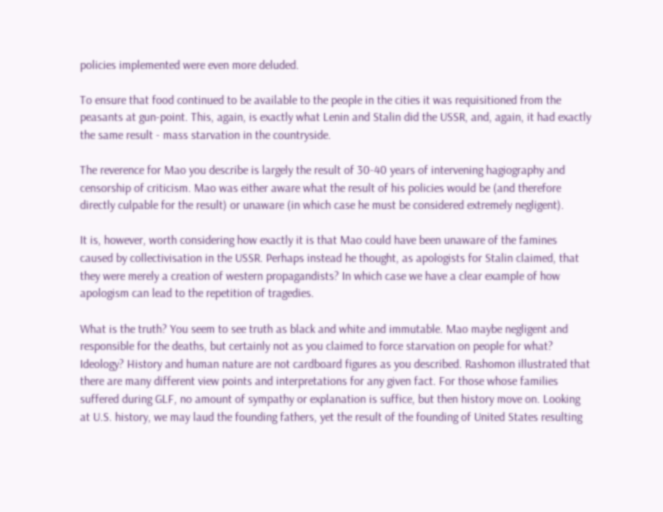policies implemented were even more deluded.

To ensure that food continued to be available to the people in the cities it was requisitioned from the peasants at gun-point. This, again, is exactly what Lenin and Stalin did the USSR, and, again, it had exactly the same result - mass starvation in the countryside.

The reverence for Mao you describe is largely the result of 30-40 years of intervening hagiography and censorship of criticism. Mao was either aware what the result of his policies would be (and therefore directly culpable for the result) or unaware (in which case he must be considered extremely negligent).

It is, however, worth considering how exactly it is that Mao could have been unaware of the famines caused by collectivisation in the USSR. Perhaps instead he thought, as apologists for Stalin claimed, that they were merely a creation of western propagandists? In which case we have a clear example of how apologism can lead to the repetition of tragedies.

What is the truth? You seem to see truth as black and white and immutable. Mao maybe negligent and responsible for the deaths, but certainly not as you claimed to force starvation on people for what? Ideology? History and human nature are not cardboard figures as you described. Rashomon illustrated that there are many different view points and interpretations for any given fact. For those whose families suffered during GLF, no amount of sympathy or explanation is suffice, but then history move on. Looking at U.S. history, we may laud the founding fathers, yet the result of the founding of United States resulting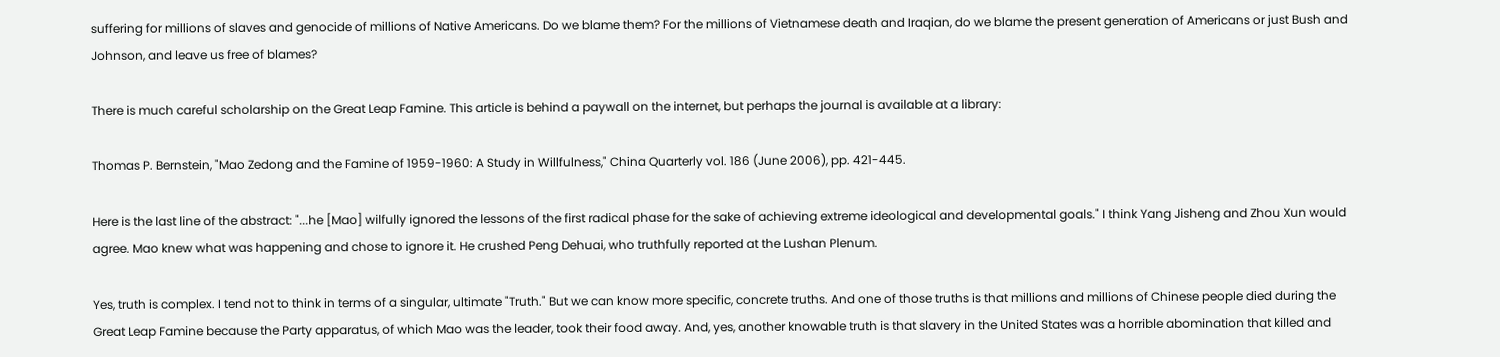suffering for millions of slaves and genocide of millions of Native Americans. Do we blame them? For the millions of Vietnamese death and Iraqian, do we blame the present generation of Americans or just Bush and Johnson, and leave us free of blames?

There is much careful scholarship on the Great Leap Famine. This article is behind a paywall on the internet, but perhaps the journal is available at a library:

Thomas P. Bernstein, "Mao Zedong and the Famine of 1959-1960: A Study in Willfulness," China Quarterly vol. 186 (June 2006), pp. 421-445.

Here is the last line of the abstract: "...he [Mao] wilfully ignored the lessons of the first radical phase for the sake of achieving extreme ideological and developmental goals." I think Yang Jisheng and Zhou Xun would agree. Mao knew what was happening and chose to ignore it. He crushed Peng Dehuai, who truthfully reported at the Lushan Plenum.

Yes, truth is complex. I tend not to think in terms of a singular, ultimate "Truth." But we can know more specific, concrete truths. And one of those truths is that millions and millions of Chinese people died during the Great Leap Famine because the Party apparatus, of which Mao was the leader, took their food away. And, yes, another knowable truth is that slavery in the United States was a horrible abomination that killed and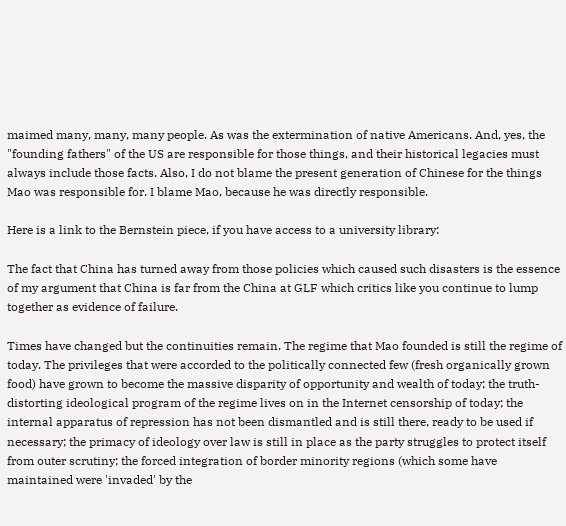maimed many, many, many people. As was the extermination of native Americans. And, yes, the "founding fathers" of the US are responsible for those things, and their historical legacies must always include those facts. Also, I do not blame the present generation of Chinese for the things Mao was responsible for. I blame Mao, because he was directly responsible.

Here is a link to the Bernstein piece, if you have access to a university library:

The fact that China has turned away from those policies which caused such disasters is the essence of my argument that China is far from the China at GLF which critics like you continue to lump together as evidence of failure.

Times have changed but the continuities remain. The regime that Mao founded is still the regime of today. The privileges that were accorded to the politically connected few (fresh organically grown food) have grown to become the massive disparity of opportunity and wealth of today; the truth-distorting ideological program of the regime lives on in the Internet censorship of today; the internal apparatus of repression has not been dismantled and is still there, ready to be used if necessary; the primacy of ideology over law is still in place as the party struggles to protect itself from outer scrutiny; the forced integration of border minority regions (which some have maintained were 'invaded' by the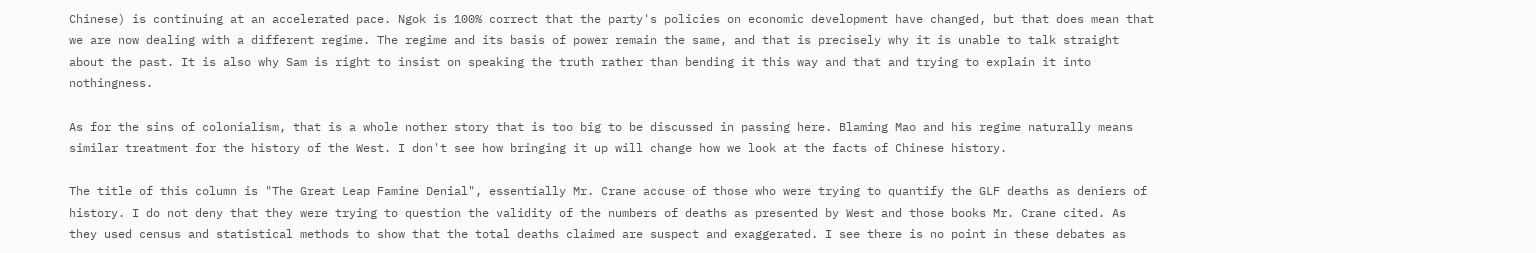Chinese) is continuing at an accelerated pace. Ngok is 100% correct that the party's policies on economic development have changed, but that does mean that we are now dealing with a different regime. The regime and its basis of power remain the same, and that is precisely why it is unable to talk straight about the past. It is also why Sam is right to insist on speaking the truth rather than bending it this way and that and trying to explain it into nothingness.

As for the sins of colonialism, that is a whole nother story that is too big to be discussed in passing here. Blaming Mao and his regime naturally means similar treatment for the history of the West. I don't see how bringing it up will change how we look at the facts of Chinese history.

The title of this column is "The Great Leap Famine Denial", essentially Mr. Crane accuse of those who were trying to quantify the GLF deaths as deniers of history. I do not deny that they were trying to question the validity of the numbers of deaths as presented by West and those books Mr. Crane cited. As they used census and statistical methods to show that the total deaths claimed are suspect and exaggerated. I see there is no point in these debates as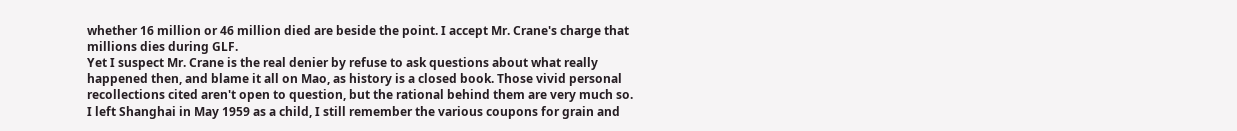whether 16 million or 46 million died are beside the point. I accept Mr. Crane's charge that millions dies during GLF.
Yet I suspect Mr. Crane is the real denier by refuse to ask questions about what really happened then, and blame it all on Mao, as history is a closed book. Those vivid personal recollections cited aren't open to question, but the rational behind them are very much so.
I left Shanghai in May 1959 as a child, I still remember the various coupons for grain and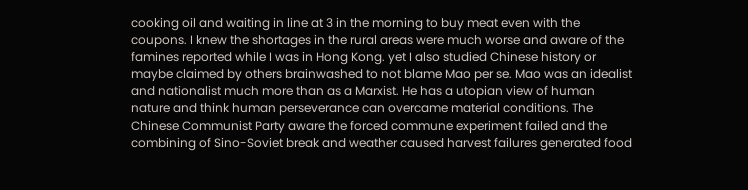cooking oil and waiting in line at 3 in the morning to buy meat even with the coupons. I knew the shortages in the rural areas were much worse and aware of the famines reported while I was in Hong Kong. yet I also studied Chinese history or maybe claimed by others brainwashed to not blame Mao per se. Mao was an idealist and nationalist much more than as a Marxist. He has a utopian view of human nature and think human perseverance can overcame material conditions. The Chinese Communist Party aware the forced commune experiment failed and the combining of Sino-Soviet break and weather caused harvest failures generated food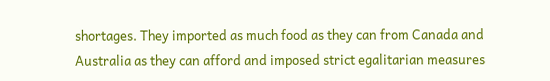shortages. They imported as much food as they can from Canada and Australia as they can afford and imposed strict egalitarian measures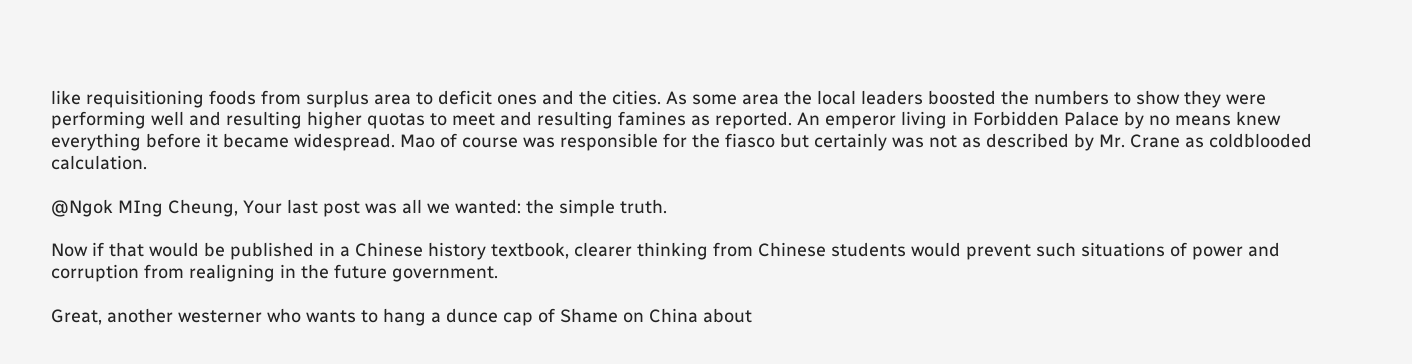like requisitioning foods from surplus area to deficit ones and the cities. As some area the local leaders boosted the numbers to show they were performing well and resulting higher quotas to meet and resulting famines as reported. An emperor living in Forbidden Palace by no means knew everything before it became widespread. Mao of course was responsible for the fiasco but certainly was not as described by Mr. Crane as coldblooded calculation.

@Ngok MIng Cheung, Your last post was all we wanted: the simple truth.

Now if that would be published in a Chinese history textbook, clearer thinking from Chinese students would prevent such situations of power and corruption from realigning in the future government.

Great, another westerner who wants to hang a dunce cap of Shame on China about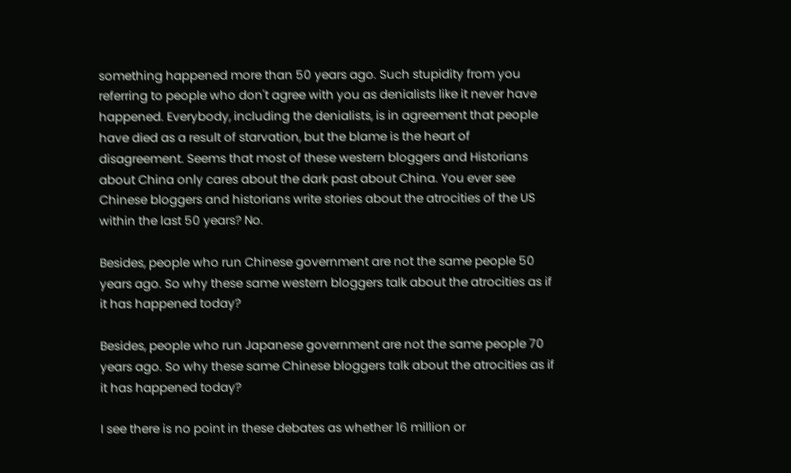something happened more than 50 years ago. Such stupidity from you referring to people who don't agree with you as denialists like it never have happened. Everybody, including the denialists, is in agreement that people have died as a result of starvation, but the blame is the heart of disagreement. Seems that most of these western bloggers and Historians about China only cares about the dark past about China. You ever see Chinese bloggers and historians write stories about the atrocities of the US within the last 50 years? No.

Besides, people who run Chinese government are not the same people 50 years ago. So why these same western bloggers talk about the atrocities as if it has happened today?

Besides, people who run Japanese government are not the same people 70 years ago. So why these same Chinese bloggers talk about the atrocities as if it has happened today?

I see there is no point in these debates as whether 16 million or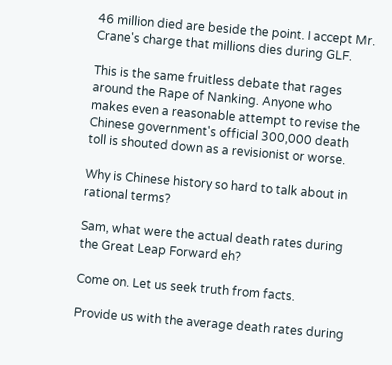46 million died are beside the point. I accept Mr. Crane's charge that millions dies during GLF.

This is the same fruitless debate that rages around the Rape of Nanking. Anyone who makes even a reasonable attempt to revise the Chinese government's official 300,000 death toll is shouted down as a revisionist or worse.

Why is Chinese history so hard to talk about in rational terms?

Sam, what were the actual death rates during the Great Leap Forward eh?

Come on. Let us seek truth from facts.

Provide us with the average death rates during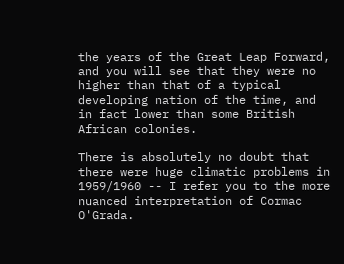the years of the Great Leap Forward, and you will see that they were no higher than that of a typical developing nation of the time, and in fact lower than some British African colonies.

There is absolutely no doubt that there were huge climatic problems in 1959/1960 -- I refer you to the more nuanced interpretation of Cormac O'Grada.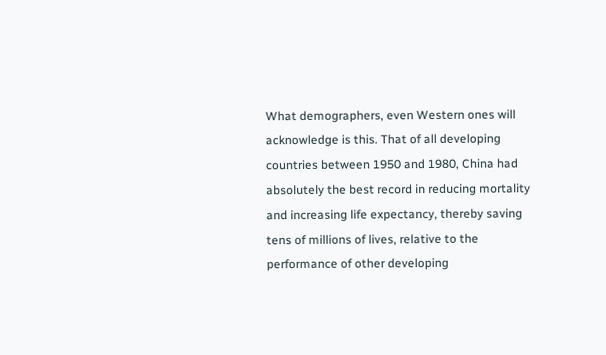What demographers, even Western ones will acknowledge is this. That of all developing countries between 1950 and 1980, China had absolutely the best record in reducing mortality and increasing life expectancy, thereby saving tens of millions of lives, relative to the performance of other developing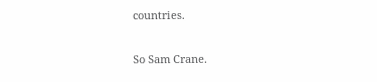countries.

So Sam Crane.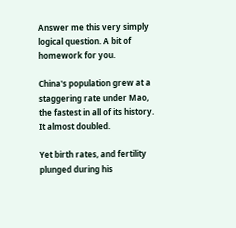Answer me this very simply logical question. A bit of homework for you.

China's population grew at a staggering rate under Mao, the fastest in all of its history. It almost doubled.

Yet birth rates, and fertility plunged during his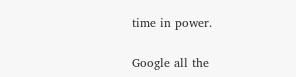time in power.

Google all the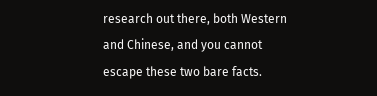research out there, both Western and Chinese, and you cannot escape these two bare facts.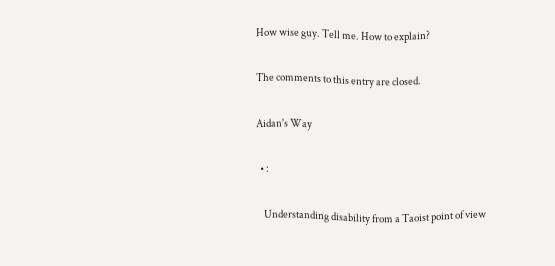How wise guy. Tell me. How to explain?

The comments to this entry are closed.

Aidan's Way

  • :

    Understanding disability from a Taoist point of view